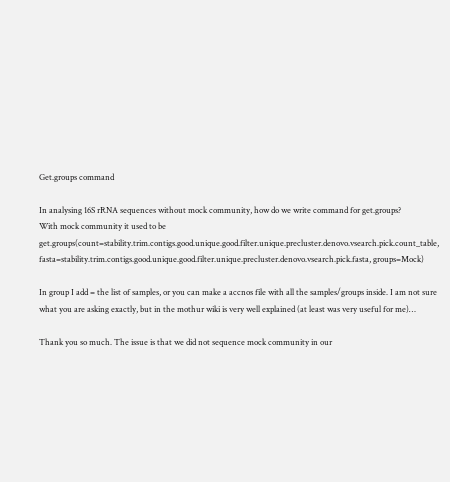Get.groups command

In analysing 16S rRNA sequences without mock community, how do we write command for get.groups?
With mock community it used to be
get.groups(count=stability.trim.contigs.good.unique.good.filter.unique.precluster.denovo.vsearch.pick.count_table, fasta=stability.trim.contigs.good.unique.good.filter.unique.precluster.denovo.vsearch.pick.fasta, groups=Mock)

In group I add = the list of samples, or you can make a accnos file with all the samples/groups inside. I am not sure what you are asking exactly, but in the mothur wiki is very well explained (at least was very useful for me)…

Thank you so much. The issue is that we did not sequence mock community in our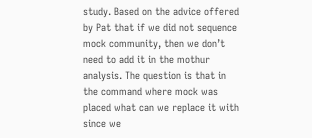study. Based on the advice offered by Pat that if we did not sequence mock community, then we don’t need to add it in the mothur analysis. The question is that in the command where mock was placed what can we replace it with since we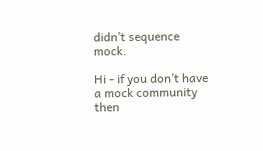didn’t sequence mock.

Hi - if you don’t have a mock community then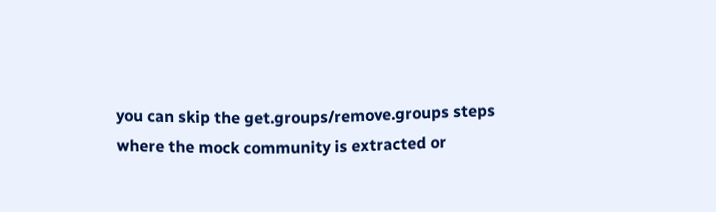you can skip the get.groups/remove.groups steps where the mock community is extracted or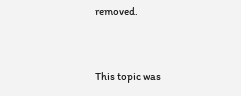removed.


This topic was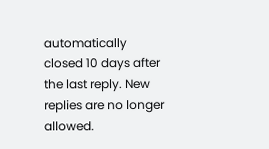automatically closed 10 days after the last reply. New replies are no longer allowed.